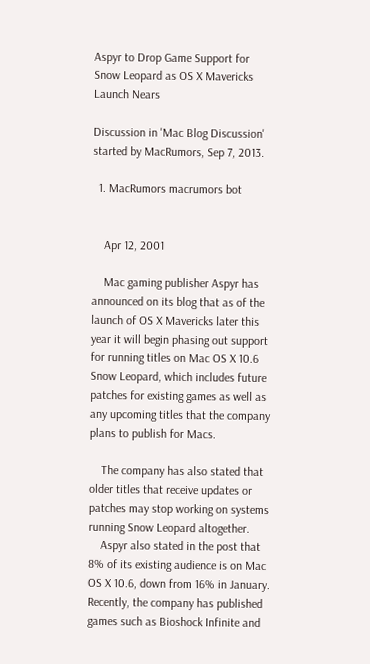Aspyr to Drop Game Support for Snow Leopard as OS X Mavericks Launch Nears

Discussion in 'Mac Blog Discussion' started by MacRumors, Sep 7, 2013.

  1. MacRumors macrumors bot


    Apr 12, 2001

    Mac gaming publisher Aspyr has announced on its blog that as of the launch of OS X Mavericks later this year it will begin phasing out support for running titles on Mac OS X 10.6 Snow Leopard, which includes future patches for existing games as well as any upcoming titles that the company plans to publish for Macs.

    The company has also stated that older titles that receive updates or patches may stop working on systems running Snow Leopard altogether.
    Aspyr also stated in the post that 8% of its existing audience is on Mac OS X 10.6, down from 16% in January. Recently, the company has published games such as Bioshock Infinite and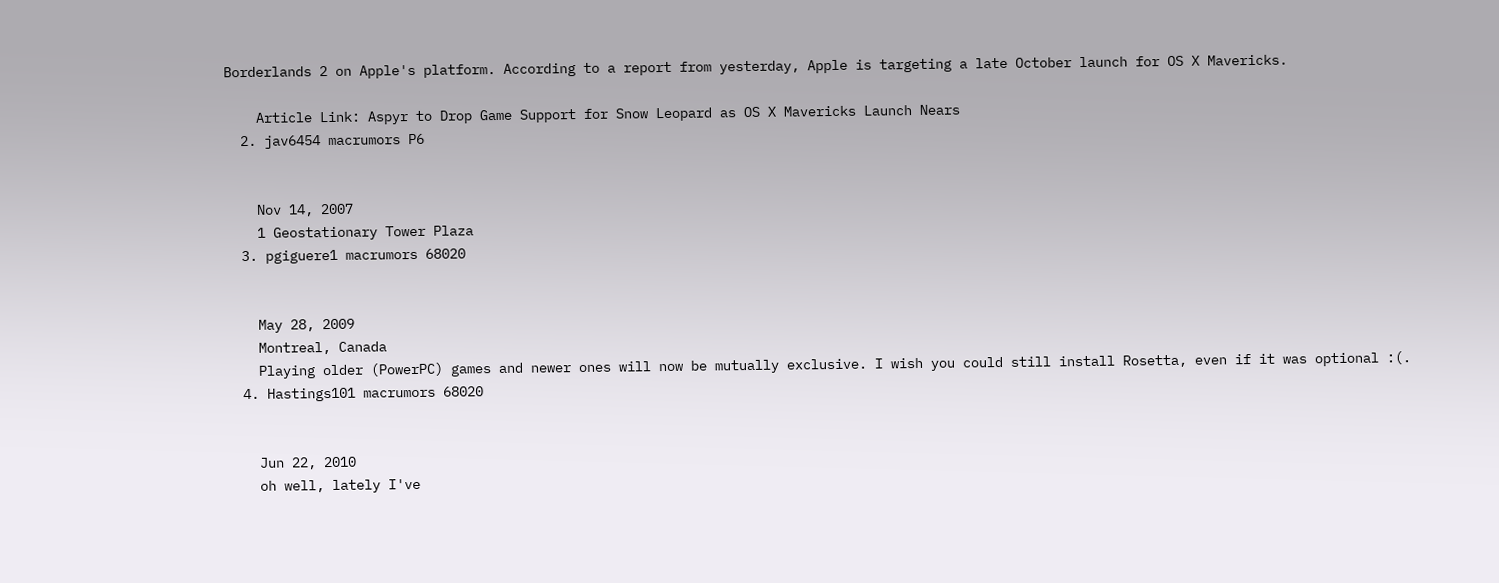Borderlands 2 on Apple's platform. According to a report from yesterday, Apple is targeting a late October launch for OS X Mavericks.

    Article Link: Aspyr to Drop Game Support for Snow Leopard as OS X Mavericks Launch Nears
  2. jav6454 macrumors P6


    Nov 14, 2007
    1 Geostationary Tower Plaza
  3. pgiguere1 macrumors 68020


    May 28, 2009
    Montreal, Canada
    Playing older (PowerPC) games and newer ones will now be mutually exclusive. I wish you could still install Rosetta, even if it was optional :(.
  4. Hastings101 macrumors 68020


    Jun 22, 2010
    oh well, lately I've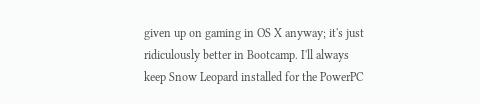given up on gaming in OS X anyway; it's just ridiculously better in Bootcamp. I'll always keep Snow Leopard installed for the PowerPC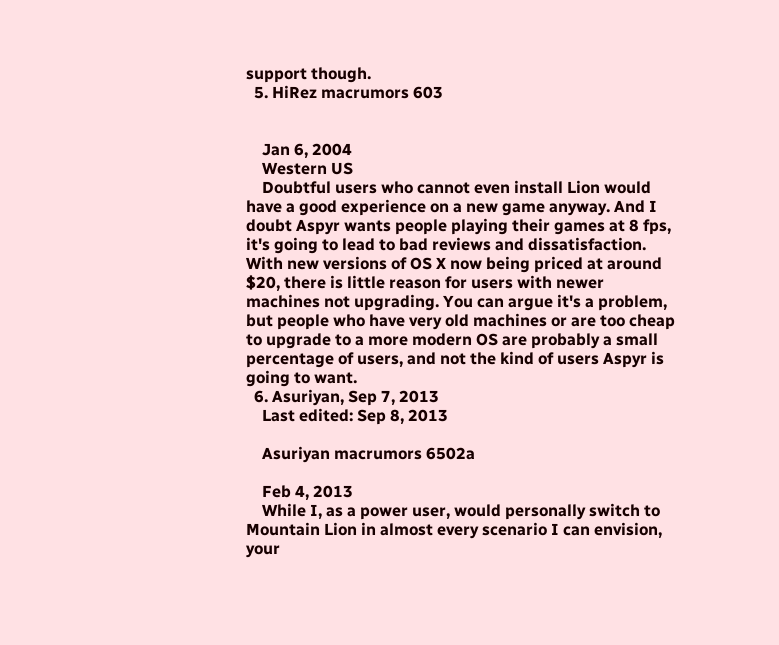support though.
  5. HiRez macrumors 603


    Jan 6, 2004
    Western US
    Doubtful users who cannot even install Lion would have a good experience on a new game anyway. And I doubt Aspyr wants people playing their games at 8 fps, it's going to lead to bad reviews and dissatisfaction. With new versions of OS X now being priced at around $20, there is little reason for users with newer machines not upgrading. You can argue it's a problem, but people who have very old machines or are too cheap to upgrade to a more modern OS are probably a small percentage of users, and not the kind of users Aspyr is going to want.
  6. Asuriyan, Sep 7, 2013
    Last edited: Sep 8, 2013

    Asuriyan macrumors 6502a

    Feb 4, 2013
    While I, as a power user, would personally switch to Mountain Lion in almost every scenario I can envision, your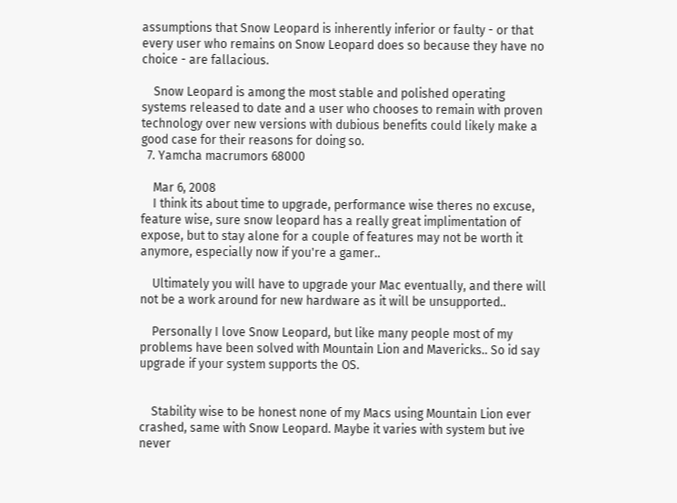assumptions that Snow Leopard is inherently inferior or faulty - or that every user who remains on Snow Leopard does so because they have no choice - are fallacious.

    Snow Leopard is among the most stable and polished operating systems released to date and a user who chooses to remain with proven technology over new versions with dubious benefits could likely make a good case for their reasons for doing so.
  7. Yamcha macrumors 68000

    Mar 6, 2008
    I think its about time to upgrade, performance wise theres no excuse, feature wise, sure snow leopard has a really great implimentation of expose, but to stay alone for a couple of features may not be worth it anymore, especially now if you're a gamer..

    Ultimately you will have to upgrade your Mac eventually, and there will not be a work around for new hardware as it will be unsupported..

    Personally I love Snow Leopard, but like many people most of my problems have been solved with Mountain Lion and Mavericks.. So id say upgrade if your system supports the OS.


    Stability wise to be honest none of my Macs using Mountain Lion ever crashed, same with Snow Leopard. Maybe it varies with system but ive never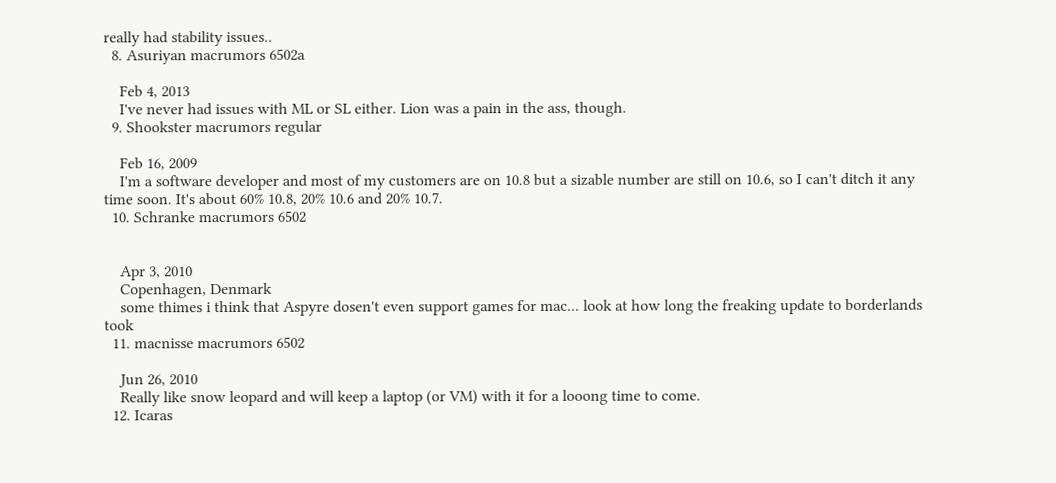really had stability issues..
  8. Asuriyan macrumors 6502a

    Feb 4, 2013
    I've never had issues with ML or SL either. Lion was a pain in the ass, though.
  9. Shookster macrumors regular

    Feb 16, 2009
    I'm a software developer and most of my customers are on 10.8 but a sizable number are still on 10.6, so I can't ditch it any time soon. It's about 60% 10.8, 20% 10.6 and 20% 10.7.
  10. Schranke macrumors 6502


    Apr 3, 2010
    Copenhagen, Denmark
    some thimes i think that Aspyre dosen't even support games for mac... look at how long the freaking update to borderlands took
  11. macnisse macrumors 6502

    Jun 26, 2010
    Really like snow leopard and will keep a laptop (or VM) with it for a looong time to come.
  12. Icaras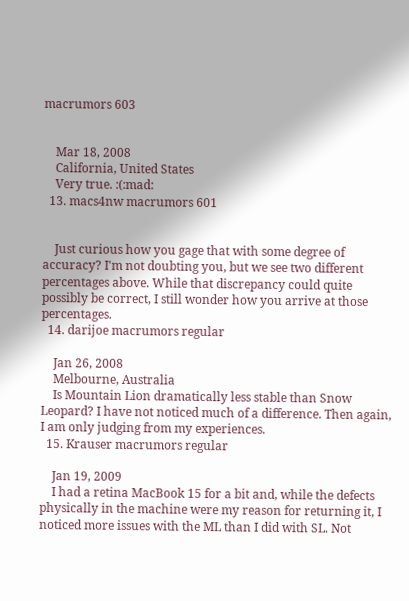macrumors 603


    Mar 18, 2008
    California, United States
    Very true. :(:mad:
  13. macs4nw macrumors 601


    Just curious how you gage that with some degree of accuracy? I'm not doubting you, but we see two different percentages above. While that discrepancy could quite possibly be correct, I still wonder how you arrive at those percentages.
  14. darijoe macrumors regular

    Jan 26, 2008
    Melbourne, Australia
    Is Mountain Lion dramatically less stable than Snow Leopard? I have not noticed much of a difference. Then again, I am only judging from my experiences.
  15. Krauser macrumors regular

    Jan 19, 2009
    I had a retina MacBook 15 for a bit and, while the defects physically in the machine were my reason for returning it, I noticed more issues with the ML than I did with SL. Not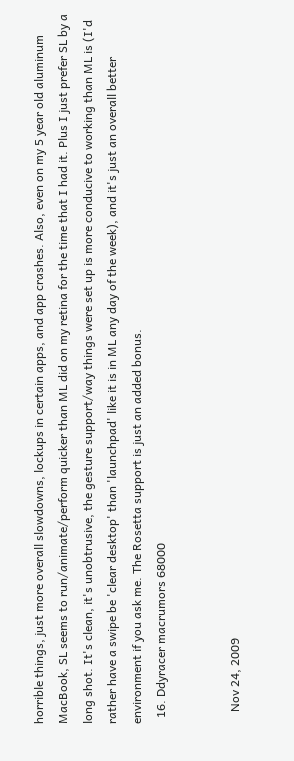horrible things, just more overall slowdowns, lockups in certain apps, and app crashes. Also, even on my 5 year old aluminum MacBook, SL seems to run/animate/perform quicker than ML did on my retina for the time that I had it. Plus I just prefer SL by a long shot. It's clean, it's unobtrusive, the gesture support/way things were set up is more conducive to working than ML is (I'd rather have a swipe be 'clear desktop' than 'launchpad' like it is in ML any day of the week), and it's just an overall better environment if you ask me. The Rosetta support is just an added bonus.
  16. Ddyracer macrumors 68000


    Nov 24, 2009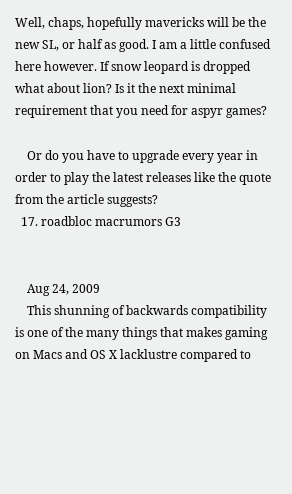Well, chaps, hopefully mavericks will be the new SL, or half as good. I am a little confused here however. If snow leopard is dropped what about lion? Is it the next minimal requirement that you need for aspyr games?

    Or do you have to upgrade every year in order to play the latest releases like the quote from the article suggests?
  17. roadbloc macrumors G3


    Aug 24, 2009
    This shunning of backwards compatibility is one of the many things that makes gaming on Macs and OS X lacklustre compared to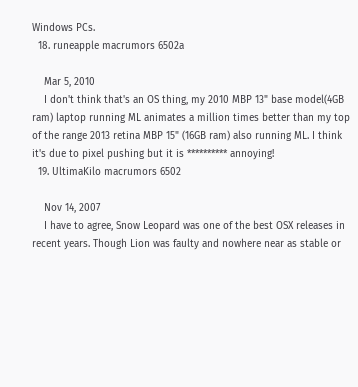Windows PCs.
  18. runeapple macrumors 6502a

    Mar 5, 2010
    I don't think that's an OS thing, my 2010 MBP 13" base model(4GB ram) laptop running ML animates a million times better than my top of the range 2013 retina MBP 15" (16GB ram) also running ML. I think it's due to pixel pushing but it is ********** annoying!
  19. UltimaKilo macrumors 6502

    Nov 14, 2007
    I have to agree, Snow Leopard was one of the best OSX releases in recent years. Though Lion was faulty and nowhere near as stable or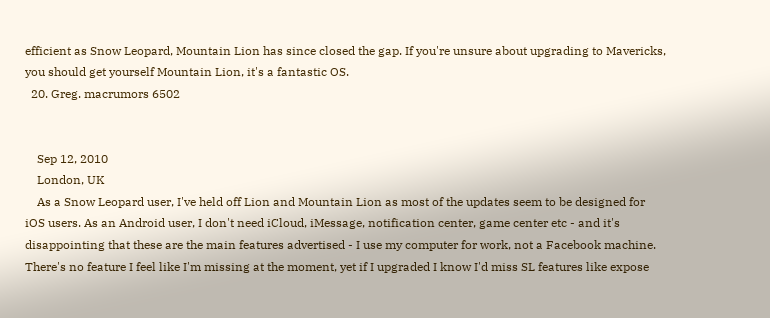efficient as Snow Leopard, Mountain Lion has since closed the gap. If you're unsure about upgrading to Mavericks, you should get yourself Mountain Lion, it's a fantastic OS.
  20. Greg. macrumors 6502


    Sep 12, 2010
    London, UK
    As a Snow Leopard user, I've held off Lion and Mountain Lion as most of the updates seem to be designed for iOS users. As an Android user, I don't need iCloud, iMessage, notification center, game center etc - and it's disappointing that these are the main features advertised - I use my computer for work, not a Facebook machine. There's no feature I feel like I'm missing at the moment, yet if I upgraded I know I'd miss SL features like expose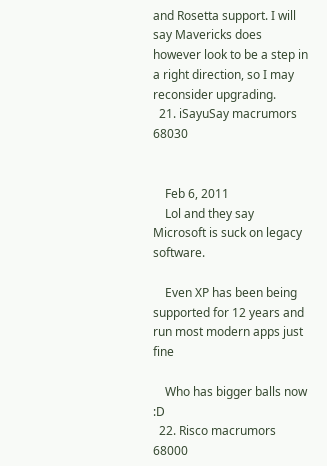and Rosetta support. I will say Mavericks does however look to be a step in a right direction, so I may reconsider upgrading.
  21. iSayuSay macrumors 68030


    Feb 6, 2011
    Lol and they say Microsoft is suck on legacy software.

    Even XP has been being supported for 12 years and run most modern apps just fine

    Who has bigger balls now :D
  22. Risco macrumors 68000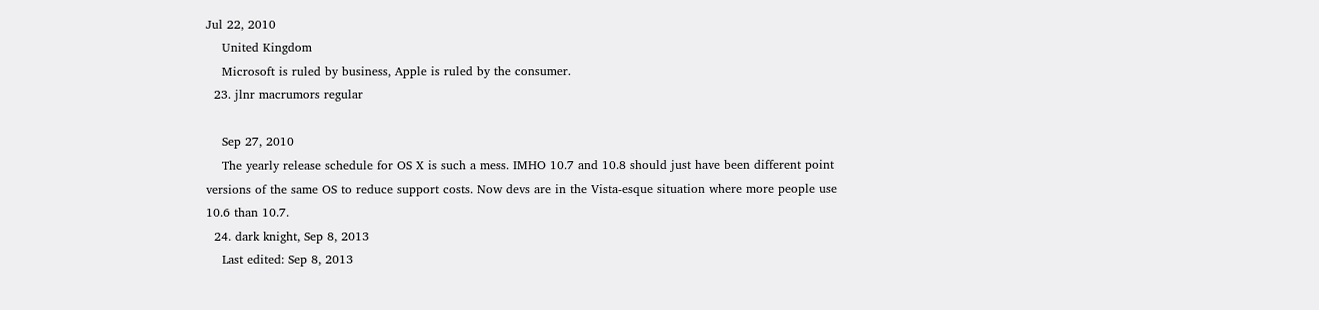Jul 22, 2010
    United Kingdom
    Microsoft is ruled by business, Apple is ruled by the consumer.
  23. jlnr macrumors regular

    Sep 27, 2010
    The yearly release schedule for OS X is such a mess. IMHO 10.7 and 10.8 should just have been different point versions of the same OS to reduce support costs. Now devs are in the Vista-esque situation where more people use 10.6 than 10.7.
  24. dark knight, Sep 8, 2013
    Last edited: Sep 8, 2013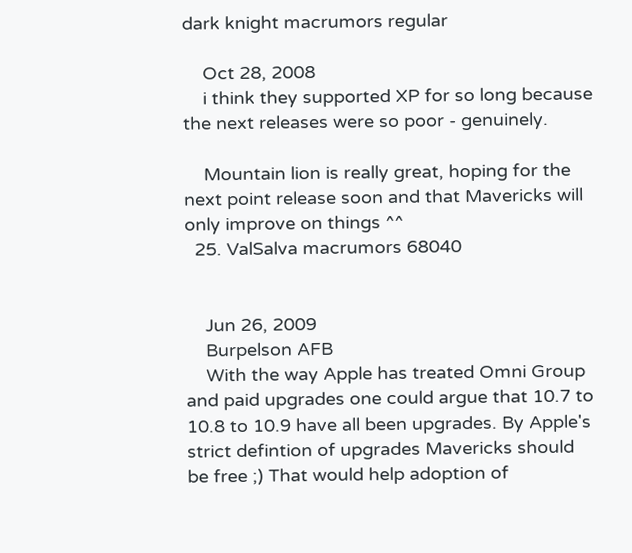dark knight macrumors regular

    Oct 28, 2008
    i think they supported XP for so long because the next releases were so poor - genuinely.

    Mountain lion is really great, hoping for the next point release soon and that Mavericks will only improve on things ^^
  25. ValSalva macrumors 68040


    Jun 26, 2009
    Burpelson AFB
    With the way Apple has treated Omni Group and paid upgrades one could argue that 10.7 to 10.8 to 10.9 have all been upgrades. By Apple's strict defintion of upgrades Mavericks should be free ;) That would help adoption of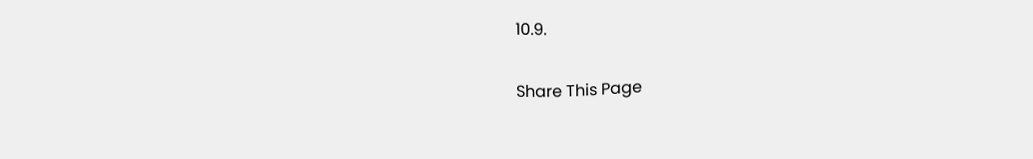10.9.

Share This Page